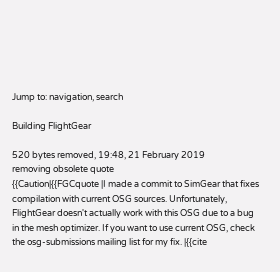Jump to: navigation, search

Building FlightGear

520 bytes removed, 19:48, 21 February 2019
removing obsolete quote
{{Caution|{{FGCquote |I made a commit to SimGear that fixes compilation with current OSG sources. Unfortunately, FlightGear doesn't actually work with this OSG due to a bug in the mesh optimizer. If you want to use current OSG, check the osg-submissions mailing list for my fix. |{{cite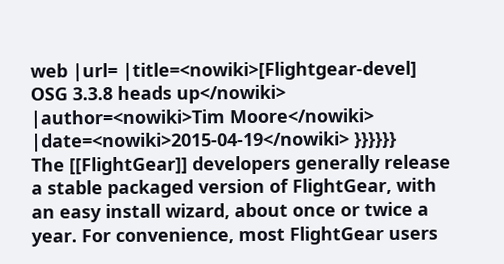web |url= |title=<nowiki>[Flightgear-devel] OSG 3.3.8 heads up</nowiki> |author=<nowiki>Tim Moore</nowiki> |date=<nowiki>2015-04-19</nowiki> }}}}}}
The [[FlightGear]] developers generally release a stable packaged version of FlightGear, with an easy install wizard, about once or twice a year. For convenience, most FlightGear users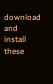download and install these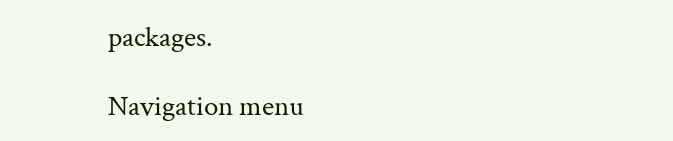packages.

Navigation menu